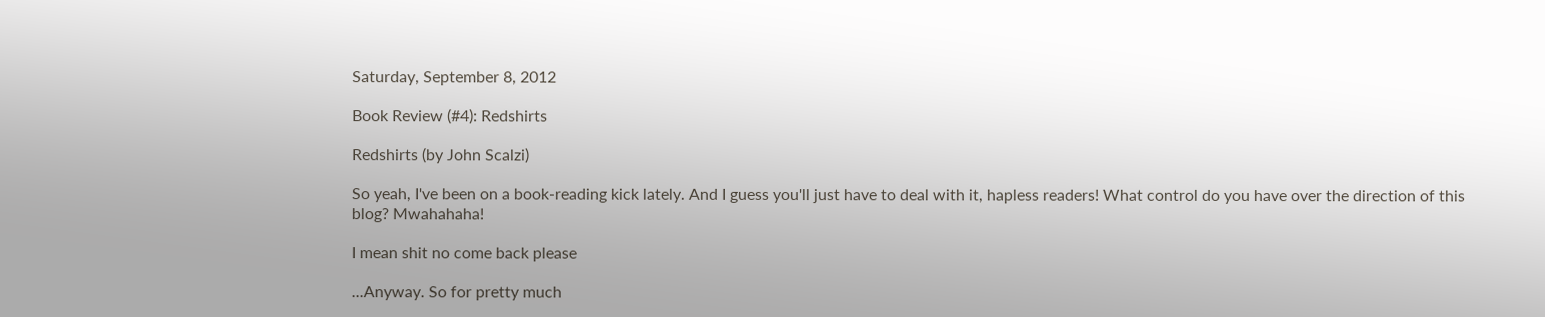Saturday, September 8, 2012

Book Review (#4): Redshirts

Redshirts (by John Scalzi)

So yeah, I've been on a book-reading kick lately. And I guess you'll just have to deal with it, hapless readers! What control do you have over the direction of this blog? Mwahahaha!

I mean shit no come back please

...Anyway. So for pretty much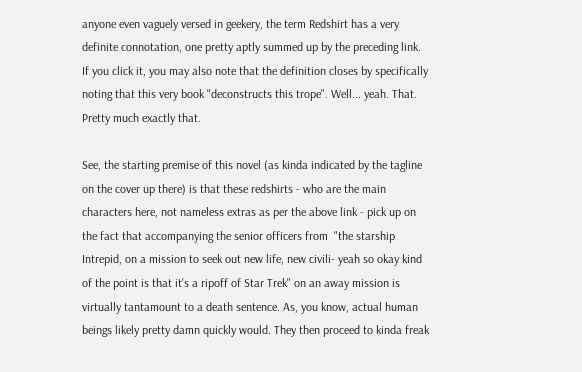anyone even vaguely versed in geekery, the term Redshirt has a very definite connotation, one pretty aptly summed up by the preceding link. If you click it, you may also note that the definition closes by specifically noting that this very book "deconstructs this trope". Well... yeah. That. Pretty much exactly that.

See, the starting premise of this novel (as kinda indicated by the tagline on the cover up there) is that these redshirts - who are the main characters here, not nameless extras as per the above link - pick up on the fact that accompanying the senior officers from  "the starship Intrepid, on a mission to seek out new life, new civili- yeah so okay kind of the point is that it's a ripoff of Star Trek" on an away mission is virtually tantamount to a death sentence. As, you know, actual human beings likely pretty damn quickly would. They then proceed to kinda freak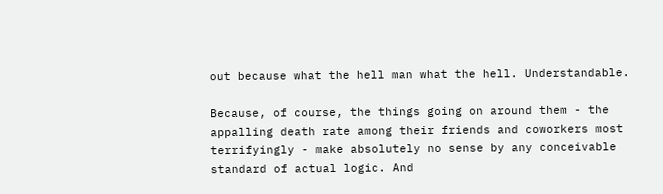out because what the hell man what the hell. Understandable.

Because, of course, the things going on around them - the appalling death rate among their friends and coworkers most terrifyingly - make absolutely no sense by any conceivable standard of actual logic. And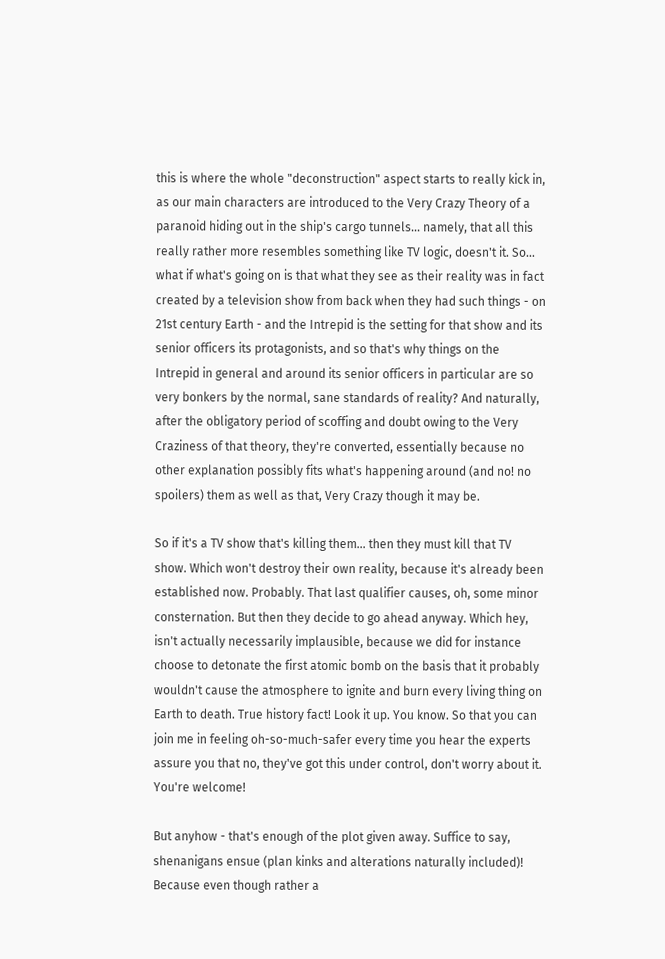this is where the whole "deconstruction" aspect starts to really kick in, as our main characters are introduced to the Very Crazy Theory of a paranoid hiding out in the ship's cargo tunnels... namely, that all this really rather more resembles something like TV logic, doesn't it. So... what if what's going on is that what they see as their reality was in fact created by a television show from back when they had such things - on 21st century Earth - and the Intrepid is the setting for that show and its senior officers its protagonists, and so that's why things on the Intrepid in general and around its senior officers in particular are so very bonkers by the normal, sane standards of reality? And naturally, after the obligatory period of scoffing and doubt owing to the Very Craziness of that theory, they're converted, essentially because no other explanation possibly fits what's happening around (and no! no spoilers) them as well as that, Very Crazy though it may be.

So if it's a TV show that's killing them... then they must kill that TV show. Which won't destroy their own reality, because it's already been established now. Probably. That last qualifier causes, oh, some minor consternation. But then they decide to go ahead anyway. Which hey, isn't actually necessarily implausible, because we did for instance choose to detonate the first atomic bomb on the basis that it probably wouldn't cause the atmosphere to ignite and burn every living thing on Earth to death. True history fact! Look it up. You know. So that you can join me in feeling oh-so-much-safer every time you hear the experts assure you that no, they've got this under control, don't worry about it. You're welcome!

But anyhow - that's enough of the plot given away. Suffice to say, shenanigans ensue (plan kinks and alterations naturally included)! Because even though rather a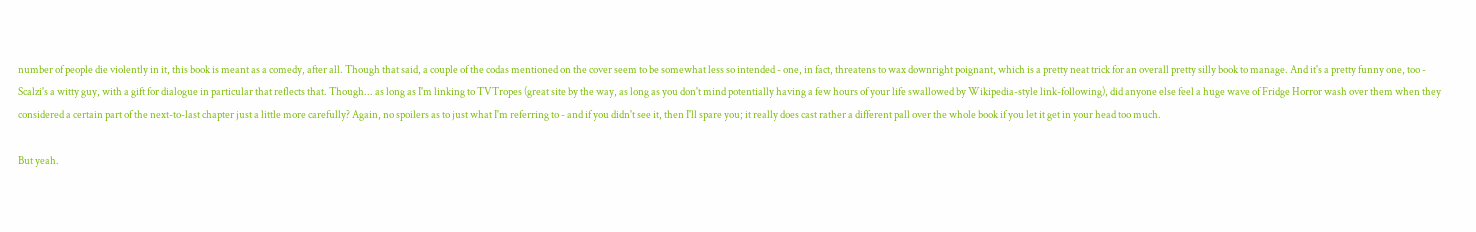number of people die violently in it, this book is meant as a comedy, after all. Though that said, a couple of the codas mentioned on the cover seem to be somewhat less so intended - one, in fact, threatens to wax downright poignant, which is a pretty neat trick for an overall pretty silly book to manage. And it's a pretty funny one, too - Scalzi's a witty guy, with a gift for dialogue in particular that reflects that. Though... as long as I'm linking to TVTropes (great site by the way, as long as you don't mind potentially having a few hours of your life swallowed by Wikipedia-style link-following), did anyone else feel a huge wave of Fridge Horror wash over them when they considered a certain part of the next-to-last chapter just a little more carefully? Again, no spoilers as to just what I'm referring to - and if you didn't see it, then I'll spare you; it really does cast rather a different pall over the whole book if you let it get in your head too much.

But yeah.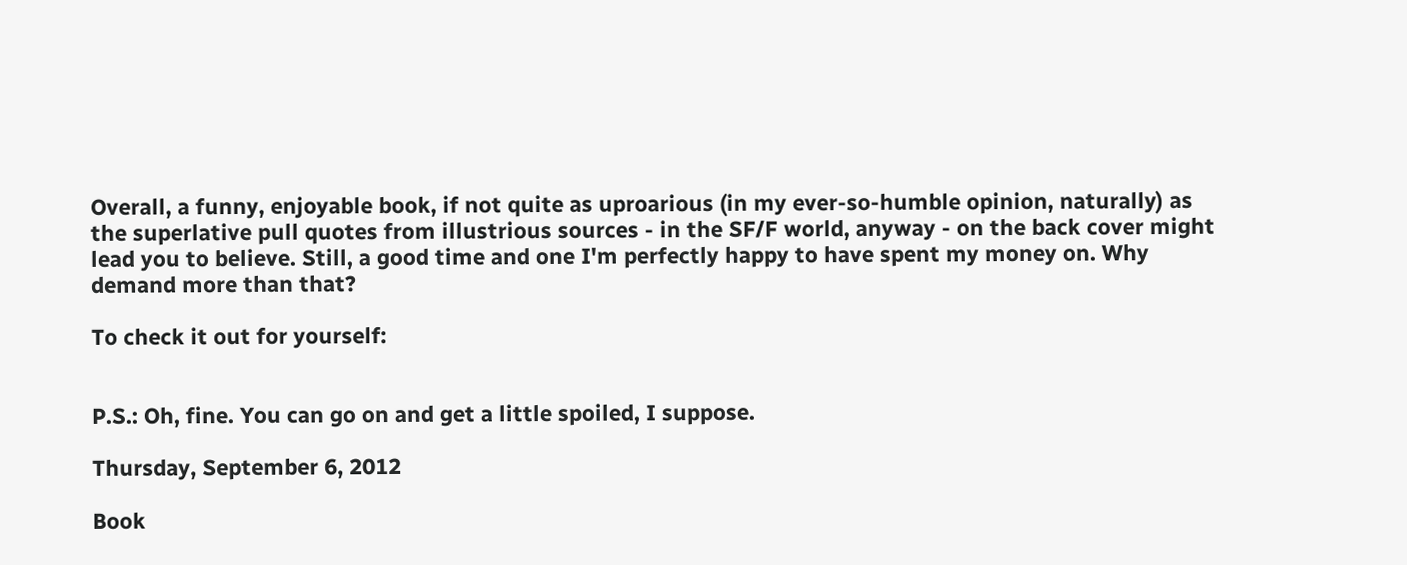Overall, a funny, enjoyable book, if not quite as uproarious (in my ever-so-humble opinion, naturally) as the superlative pull quotes from illustrious sources - in the SF/F world, anyway - on the back cover might lead you to believe. Still, a good time and one I'm perfectly happy to have spent my money on. Why demand more than that?

To check it out for yourself:


P.S.: Oh, fine. You can go on and get a little spoiled, I suppose.

Thursday, September 6, 2012

Book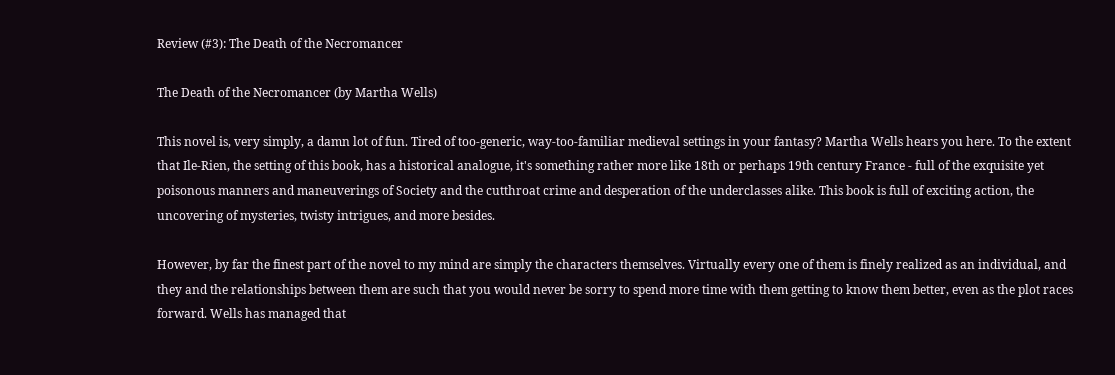Review (#3): The Death of the Necromancer

The Death of the Necromancer (by Martha Wells)

This novel is, very simply, a damn lot of fun. Tired of too-generic, way-too-familiar medieval settings in your fantasy? Martha Wells hears you here. To the extent that Ile-Rien, the setting of this book, has a historical analogue, it's something rather more like 18th or perhaps 19th century France - full of the exquisite yet poisonous manners and maneuverings of Society and the cutthroat crime and desperation of the underclasses alike. This book is full of exciting action, the uncovering of mysteries, twisty intrigues, and more besides.

However, by far the finest part of the novel to my mind are simply the characters themselves. Virtually every one of them is finely realized as an individual, and they and the relationships between them are such that you would never be sorry to spend more time with them getting to know them better, even as the plot races forward. Wells has managed that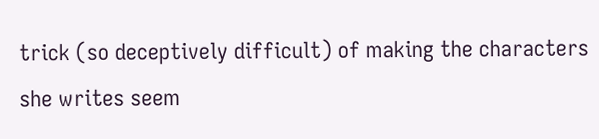trick (so deceptively difficult) of making the characters she writes seem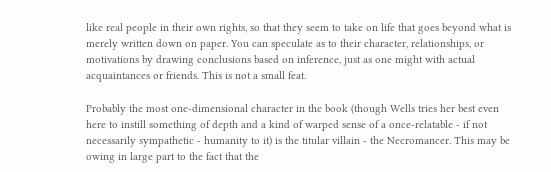like real people in their own rights, so that they seem to take on life that goes beyond what is merely written down on paper. You can speculate as to their character, relationships, or motivations by drawing conclusions based on inference, just as one might with actual acquaintances or friends. This is not a small feat.

Probably the most one-dimensional character in the book (though Wells tries her best even here to instill something of depth and a kind of warped sense of a once-relatable - if not necessarily sympathetic - humanity to it) is the titular villain - the Necromancer. This may be owing in large part to the fact that the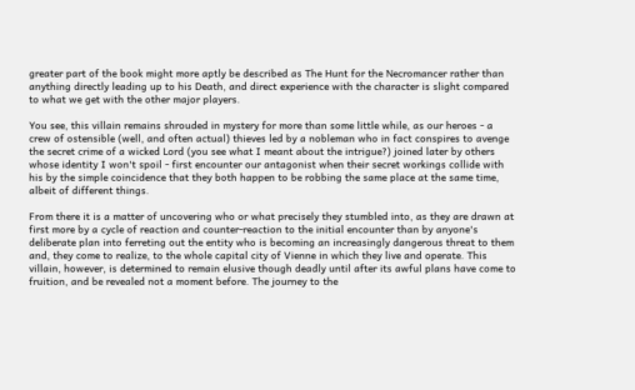greater part of the book might more aptly be described as The Hunt for the Necromancer rather than anything directly leading up to his Death, and direct experience with the character is slight compared to what we get with the other major players.

You see, this villain remains shrouded in mystery for more than some little while, as our heroes - a crew of ostensible (well, and often actual) thieves led by a nobleman who in fact conspires to avenge the secret crime of a wicked Lord (you see what I meant about the intrigue?) joined later by others whose identity I won't spoil - first encounter our antagonist when their secret workings collide with his by the simple coincidence that they both happen to be robbing the same place at the same time, albeit of different things.

From there it is a matter of uncovering who or what precisely they stumbled into, as they are drawn at first more by a cycle of reaction and counter-reaction to the initial encounter than by anyone's deliberate plan into ferreting out the entity who is becoming an increasingly dangerous threat to them and, they come to realize, to the whole capital city of Vienne in which they live and operate. This villain, however, is determined to remain elusive though deadly until after its awful plans have come to fruition, and be revealed not a moment before. The journey to the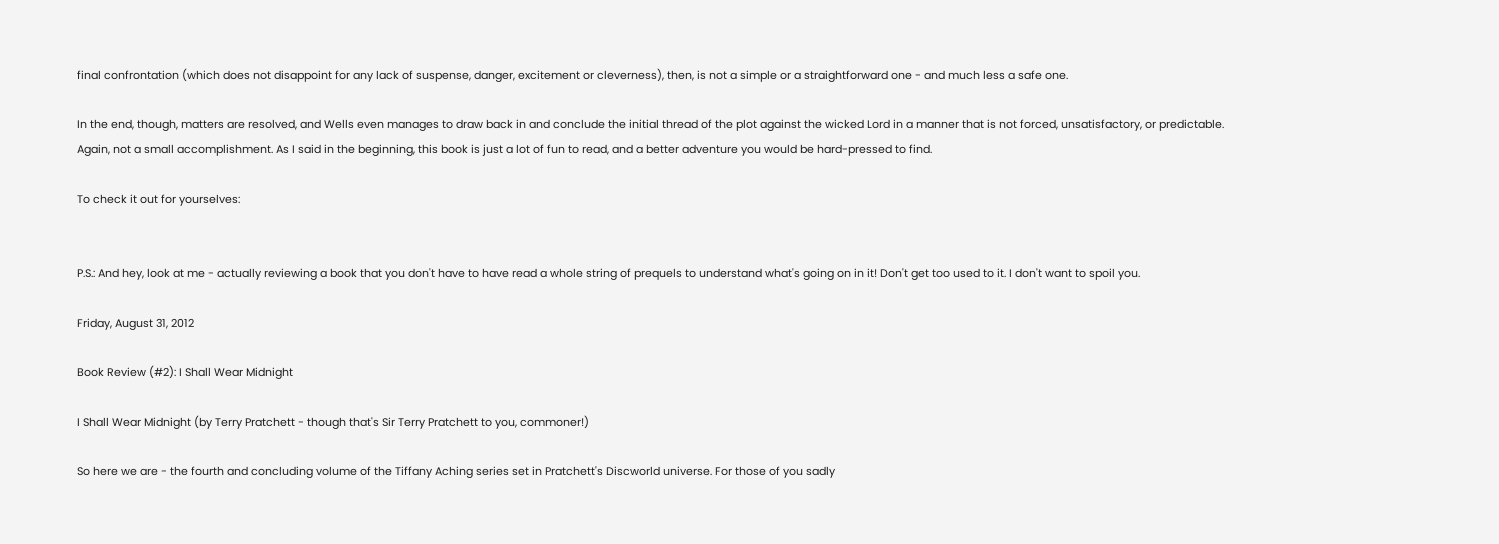final confrontation (which does not disappoint for any lack of suspense, danger, excitement or cleverness), then, is not a simple or a straightforward one - and much less a safe one.

In the end, though, matters are resolved, and Wells even manages to draw back in and conclude the initial thread of the plot against the wicked Lord in a manner that is not forced, unsatisfactory, or predictable. Again, not a small accomplishment. As I said in the beginning, this book is just a lot of fun to read, and a better adventure you would be hard-pressed to find.

To check it out for yourselves:


P.S.: And hey, look at me - actually reviewing a book that you don't have to have read a whole string of prequels to understand what's going on in it! Don't get too used to it. I don't want to spoil you.

Friday, August 31, 2012

Book Review (#2): I Shall Wear Midnight

I Shall Wear Midnight (by Terry Pratchett - though that's Sir Terry Pratchett to you, commoner!)

So here we are - the fourth and concluding volume of the Tiffany Aching series set in Pratchett's Discworld universe. For those of you sadly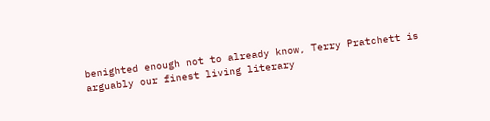benighted enough not to already know, Terry Pratchett is arguably our finest living literary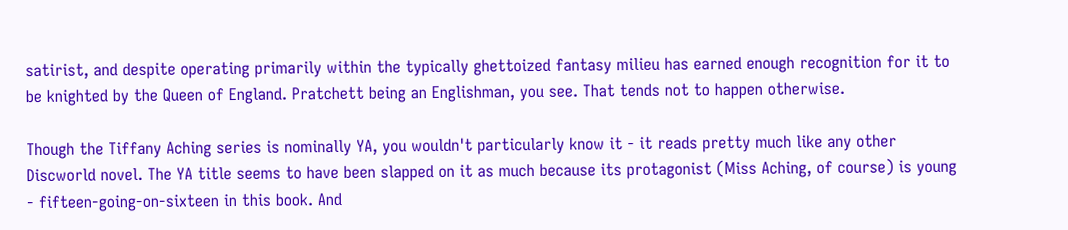satirist, and despite operating primarily within the typically ghettoized fantasy milieu has earned enough recognition for it to be knighted by the Queen of England. Pratchett being an Englishman, you see. That tends not to happen otherwise.

Though the Tiffany Aching series is nominally YA, you wouldn't particularly know it - it reads pretty much like any other Discworld novel. The YA title seems to have been slapped on it as much because its protagonist (Miss Aching, of course) is young - fifteen-going-on-sixteen in this book. And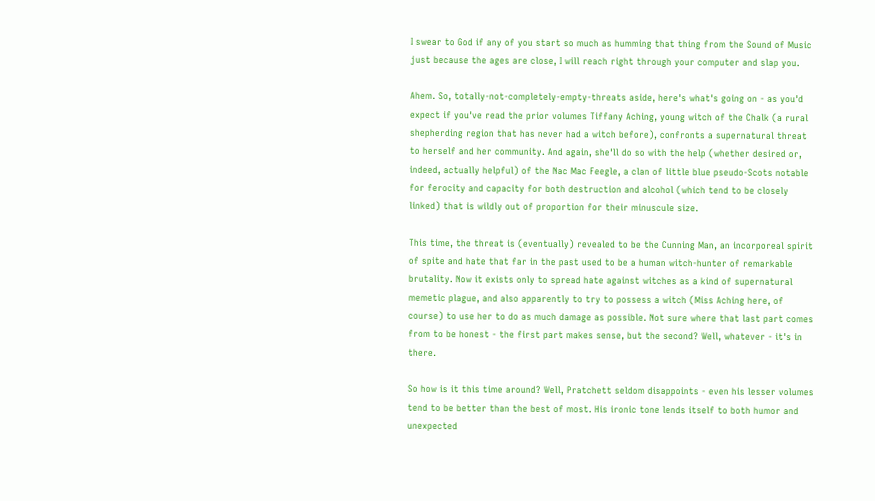I swear to God if any of you start so much as humming that thing from the Sound of Music just because the ages are close, I will reach right through your computer and slap you.

Ahem. So, totally-not-completely-empty-threats aside, here's what's going on - as you'd expect if you've read the prior volumes Tiffany Aching, young witch of the Chalk (a rural shepherding region that has never had a witch before), confronts a supernatural threat to herself and her community. And again, she'll do so with the help (whether desired or, indeed, actually helpful) of the Nac Mac Feegle, a clan of little blue pseudo-Scots notable for ferocity and capacity for both destruction and alcohol (which tend to be closely linked) that is wildly out of proportion for their minuscule size.

This time, the threat is (eventually) revealed to be the Cunning Man, an incorporeal spirit of spite and hate that far in the past used to be a human witch-hunter of remarkable brutality. Now it exists only to spread hate against witches as a kind of supernatural memetic plague, and also apparently to try to possess a witch (Miss Aching here, of course) to use her to do as much damage as possible. Not sure where that last part comes from to be honest - the first part makes sense, but the second? Well, whatever - it's in there.

So how is it this time around? Well, Pratchett seldom disappoints - even his lesser volumes tend to be better than the best of most. His ironic tone lends itself to both humor and unexpected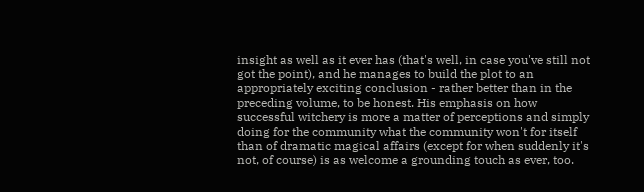insight as well as it ever has (that's well, in case you've still not got the point), and he manages to build the plot to an appropriately exciting conclusion - rather better than in the preceding volume, to be honest. His emphasis on how successful witchery is more a matter of perceptions and simply doing for the community what the community won't for itself than of dramatic magical affairs (except for when suddenly it's not, of course) is as welcome a grounding touch as ever, too.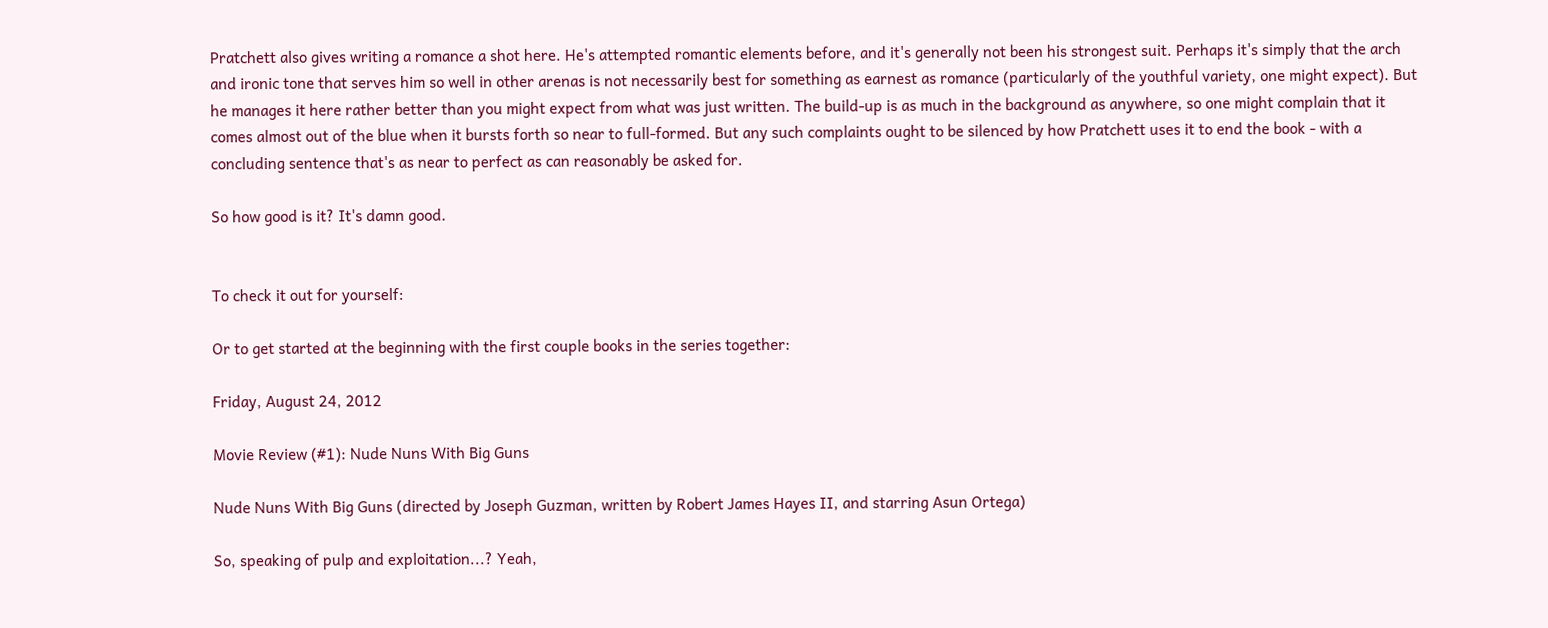Pratchett also gives writing a romance a shot here. He's attempted romantic elements before, and it's generally not been his strongest suit. Perhaps it's simply that the arch and ironic tone that serves him so well in other arenas is not necessarily best for something as earnest as romance (particularly of the youthful variety, one might expect). But he manages it here rather better than you might expect from what was just written. The build-up is as much in the background as anywhere, so one might complain that it comes almost out of the blue when it bursts forth so near to full-formed. But any such complaints ought to be silenced by how Pratchett uses it to end the book - with a concluding sentence that's as near to perfect as can reasonably be asked for.

So how good is it? It's damn good.


To check it out for yourself:

Or to get started at the beginning with the first couple books in the series together:

Friday, August 24, 2012

Movie Review (#1): Nude Nuns With Big Guns

Nude Nuns With Big Guns (directed by Joseph Guzman, written by Robert James Hayes II, and starring Asun Ortega)

So, speaking of pulp and exploitation...? Yeah,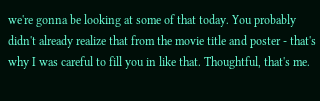we're gonna be looking at some of that today. You probably didn't already realize that from the movie title and poster - that's why I was careful to fill you in like that. Thoughtful, that's me.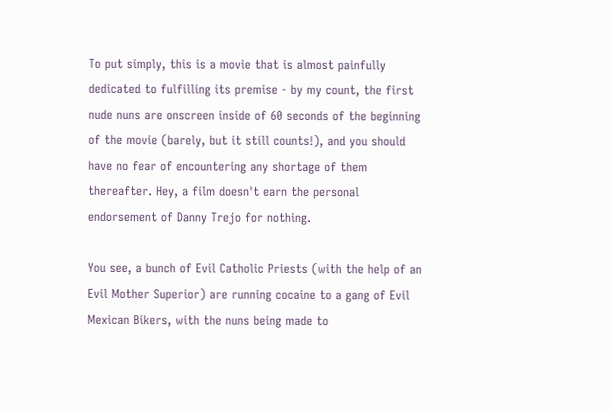To put simply, this is a movie that is almost painfully dedicated to fulfilling its premise - by my count, the first nude nuns are onscreen inside of 60 seconds of the beginning of the movie (barely, but it still counts!), and you should have no fear of encountering any shortage of them thereafter. Hey, a film doesn't earn the personal endorsement of Danny Trejo for nothing.

You see, a bunch of Evil Catholic Priests (with the help of an Evil Mother Superior) are running cocaine to a gang of Evil Mexican Bikers, with the nuns being made to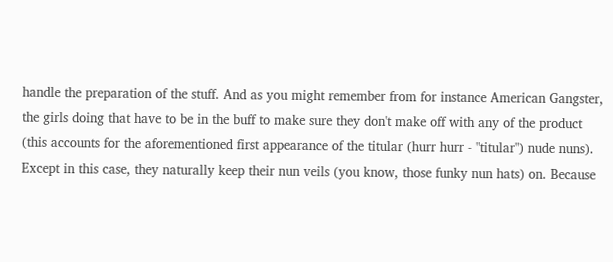handle the preparation of the stuff. And as you might remember from for instance American Gangster, the girls doing that have to be in the buff to make sure they don't make off with any of the product (this accounts for the aforementioned first appearance of the titular (hurr hurr - "titular") nude nuns). Except in this case, they naturally keep their nun veils (you know, those funky nun hats) on. Because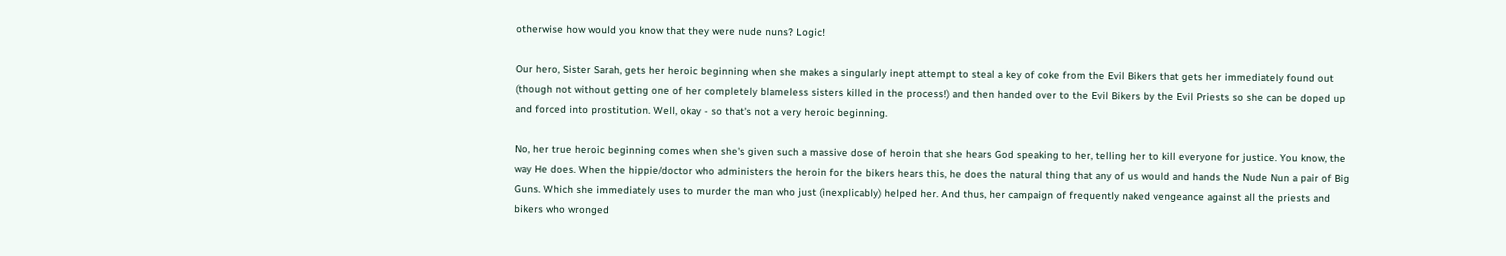otherwise how would you know that they were nude nuns? Logic!

Our hero, Sister Sarah, gets her heroic beginning when she makes a singularly inept attempt to steal a key of coke from the Evil Bikers that gets her immediately found out (though not without getting one of her completely blameless sisters killed in the process!) and then handed over to the Evil Bikers by the Evil Priests so she can be doped up and forced into prostitution. Well, okay - so that's not a very heroic beginning.

No, her true heroic beginning comes when she's given such a massive dose of heroin that she hears God speaking to her, telling her to kill everyone for justice. You know, the way He does. When the hippie/doctor who administers the heroin for the bikers hears this, he does the natural thing that any of us would and hands the Nude Nun a pair of Big Guns. Which she immediately uses to murder the man who just (inexplicably) helped her. And thus, her campaign of frequently naked vengeance against all the priests and bikers who wronged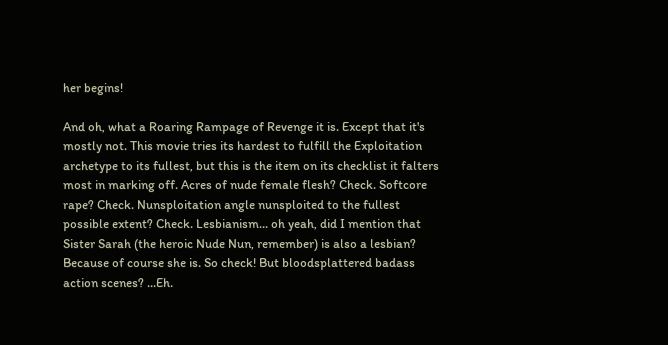her begins!

And oh, what a Roaring Rampage of Revenge it is. Except that it's mostly not. This movie tries its hardest to fulfill the Exploitation archetype to its fullest, but this is the item on its checklist it falters most in marking off. Acres of nude female flesh? Check. Softcore rape? Check. Nunsploitation angle nunsploited to the fullest possible extent? Check. Lesbianism... oh yeah, did I mention that Sister Sarah (the heroic Nude Nun, remember) is also a lesbian? Because of course she is. So check! But bloodsplattered badass action scenes? ...Eh.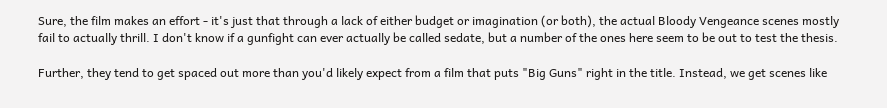Sure, the film makes an effort - it's just that through a lack of either budget or imagination (or both), the actual Bloody Vengeance scenes mostly fail to actually thrill. I don't know if a gunfight can ever actually be called sedate, but a number of the ones here seem to be out to test the thesis.

Further, they tend to get spaced out more than you'd likely expect from a film that puts "Big Guns" right in the title. Instead, we get scenes like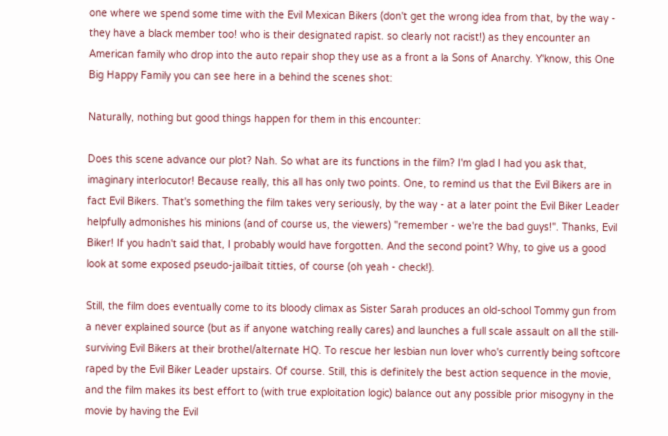one where we spend some time with the Evil Mexican Bikers (don't get the wrong idea from that, by the way - they have a black member too! who is their designated rapist. so clearly not racist!) as they encounter an American family who drop into the auto repair shop they use as a front a la Sons of Anarchy. Y'know, this One Big Happy Family you can see here in a behind the scenes shot:

Naturally, nothing but good things happen for them in this encounter:

Does this scene advance our plot? Nah. So what are its functions in the film? I'm glad I had you ask that, imaginary interlocutor! Because really, this all has only two points. One, to remind us that the Evil Bikers are in fact Evil Bikers. That's something the film takes very seriously, by the way - at a later point the Evil Biker Leader helpfully admonishes his minions (and of course us, the viewers) "remember - we're the bad guys!". Thanks, Evil Biker! If you hadn't said that, I probably would have forgotten. And the second point? Why, to give us a good look at some exposed pseudo-jailbait titties, of course (oh yeah - check!).

Still, the film does eventually come to its bloody climax as Sister Sarah produces an old-school Tommy gun from a never explained source (but as if anyone watching really cares) and launches a full scale assault on all the still-surviving Evil Bikers at their brothel/alternate HQ. To rescue her lesbian nun lover who's currently being softcore raped by the Evil Biker Leader upstairs. Of course. Still, this is definitely the best action sequence in the movie, and the film makes its best effort to (with true exploitation logic) balance out any possible prior misogyny in the movie by having the Evil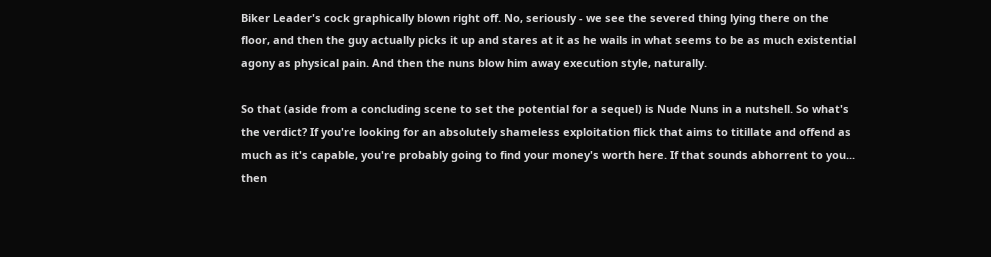Biker Leader's cock graphically blown right off. No, seriously - we see the severed thing lying there on the floor, and then the guy actually picks it up and stares at it as he wails in what seems to be as much existential agony as physical pain. And then the nuns blow him away execution style, naturally.

So that (aside from a concluding scene to set the potential for a sequel) is Nude Nuns in a nutshell. So what's the verdict? If you're looking for an absolutely shameless exploitation flick that aims to titillate and offend as much as it's capable, you're probably going to find your money's worth here. If that sounds abhorrent to you... then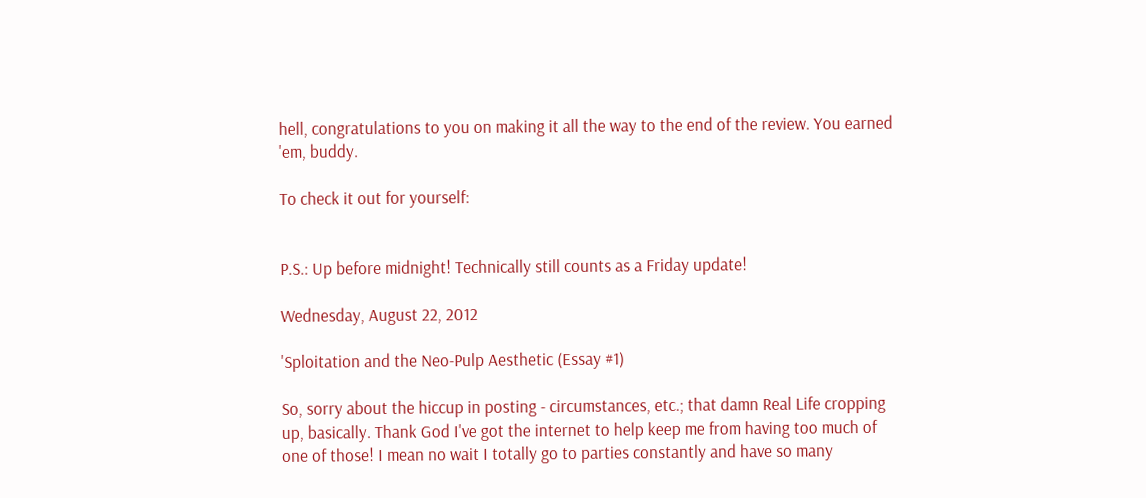hell, congratulations to you on making it all the way to the end of the review. You earned 'em, buddy.

To check it out for yourself:


P.S.: Up before midnight! Technically still counts as a Friday update!

Wednesday, August 22, 2012

'Sploitation and the Neo-Pulp Aesthetic (Essay #1)

So, sorry about the hiccup in posting - circumstances, etc.; that damn Real Life cropping up, basically. Thank God I've got the internet to help keep me from having too much of one of those! I mean no wait I totally go to parties constantly and have so many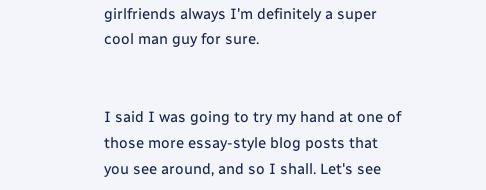girlfriends always I'm definitely a super cool man guy for sure.


I said I was going to try my hand at one of those more essay-style blog posts that you see around, and so I shall. Let's see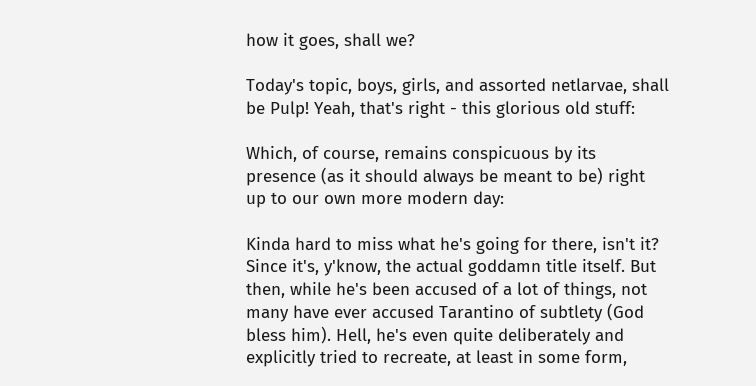how it goes, shall we?

Today's topic, boys, girls, and assorted netlarvae, shall be Pulp! Yeah, that's right - this glorious old stuff:

Which, of course, remains conspicuous by its presence (as it should always be meant to be) right up to our own more modern day:

Kinda hard to miss what he's going for there, isn't it? Since it's, y'know, the actual goddamn title itself. But then, while he's been accused of a lot of things, not many have ever accused Tarantino of subtlety (God bless him). Hell, he's even quite deliberately and explicitly tried to recreate, at least in some form,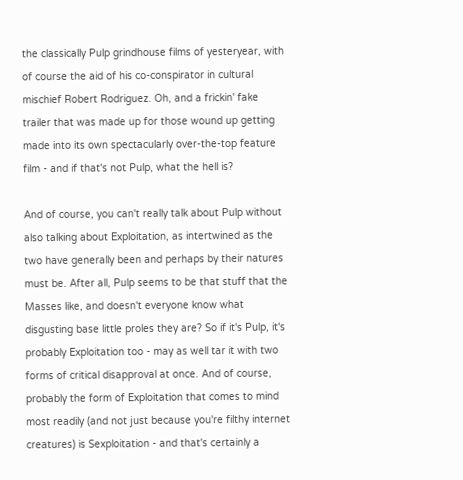the classically Pulp grindhouse films of yesteryear, with of course the aid of his co-conspirator in cultural mischief Robert Rodriguez. Oh, and a frickin' fake trailer that was made up for those wound up getting made into its own spectacularly over-the-top feature film - and if that's not Pulp, what the hell is?

And of course, you can't really talk about Pulp without also talking about Exploitation, as intertwined as the two have generally been and perhaps by their natures must be. After all, Pulp seems to be that stuff that the Masses like, and doesn't everyone know what disgusting base little proles they are? So if it's Pulp, it's probably Exploitation too - may as well tar it with two forms of critical disapproval at once. And of course, probably the form of Exploitation that comes to mind most readily (and not just because you're filthy internet creatures) is Sexploitation - and that's certainly a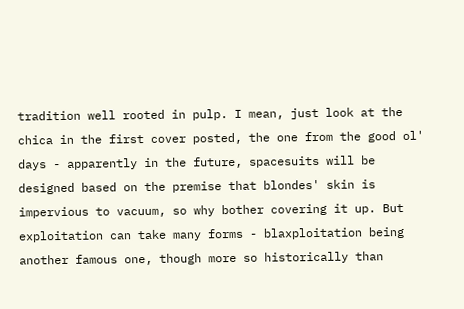tradition well rooted in pulp. I mean, just look at the chica in the first cover posted, the one from the good ol' days - apparently in the future, spacesuits will be designed based on the premise that blondes' skin is impervious to vacuum, so why bother covering it up. But exploitation can take many forms - blaxploitation being another famous one, though more so historically than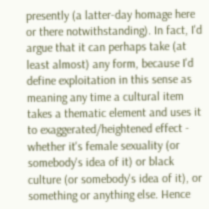presently (a latter-day homage here or there notwithstanding). In fact, I'd argue that it can perhaps take (at least almost) any form, because I'd define exploitation in this sense as meaning any time a cultural item takes a thematic element and uses it to exaggerated/heightened effect - whether it's female sexuality (or somebody's idea of it) or black culture (or somebody's idea of it), or something or anything else. Hence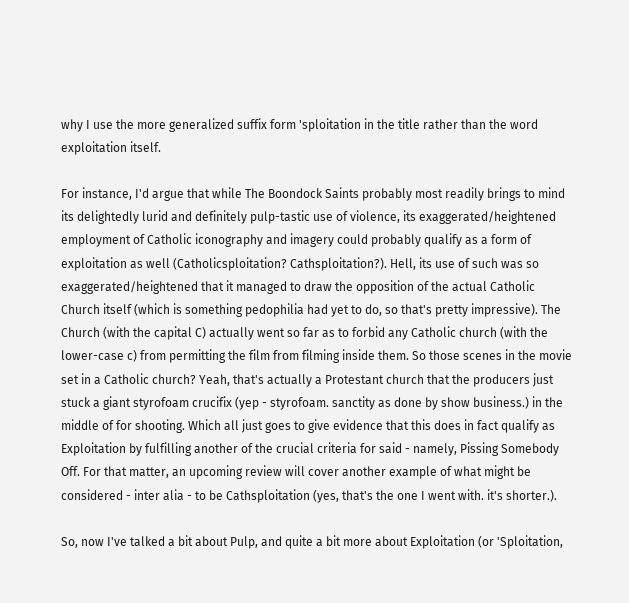why I use the more generalized suffix form 'sploitation in the title rather than the word exploitation itself.

For instance, I'd argue that while The Boondock Saints probably most readily brings to mind its delightedly lurid and definitely pulp-tastic use of violence, its exaggerated/heightened employment of Catholic iconography and imagery could probably qualify as a form of exploitation as well (Catholicsploitation? Cathsploitation?). Hell, its use of such was so exaggerated/heightened that it managed to draw the opposition of the actual Catholic Church itself (which is something pedophilia had yet to do, so that's pretty impressive). The Church (with the capital C) actually went so far as to forbid any Catholic church (with the lower-case c) from permitting the film from filming inside them. So those scenes in the movie set in a Catholic church? Yeah, that's actually a Protestant church that the producers just stuck a giant styrofoam crucifix (yep - styrofoam. sanctity as done by show business.) in the middle of for shooting. Which all just goes to give evidence that this does in fact qualify as Exploitation by fulfilling another of the crucial criteria for said - namely, Pissing Somebody Off. For that matter, an upcoming review will cover another example of what might be considered - inter alia - to be Cathsploitation (yes, that's the one I went with. it's shorter.).

So, now I've talked a bit about Pulp, and quite a bit more about Exploitation (or 'Sploitation,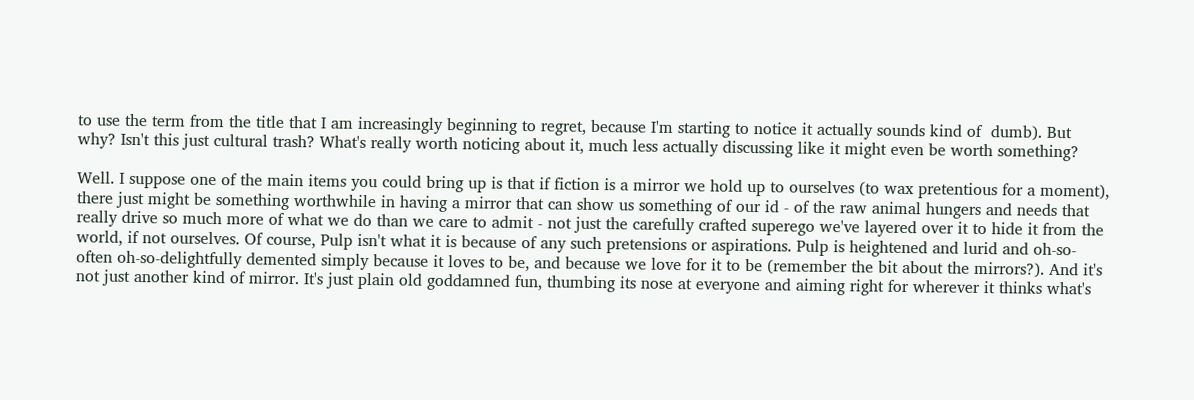to use the term from the title that I am increasingly beginning to regret, because I'm starting to notice it actually sounds kind of  dumb). But why? Isn't this just cultural trash? What's really worth noticing about it, much less actually discussing like it might even be worth something?

Well. I suppose one of the main items you could bring up is that if fiction is a mirror we hold up to ourselves (to wax pretentious for a moment), there just might be something worthwhile in having a mirror that can show us something of our id - of the raw animal hungers and needs that really drive so much more of what we do than we care to admit - not just the carefully crafted superego we've layered over it to hide it from the world, if not ourselves. Of course, Pulp isn't what it is because of any such pretensions or aspirations. Pulp is heightened and lurid and oh-so-often oh-so-delightfully demented simply because it loves to be, and because we love for it to be (remember the bit about the mirrors?). And it's not just another kind of mirror. It's just plain old goddamned fun, thumbing its nose at everyone and aiming right for wherever it thinks what's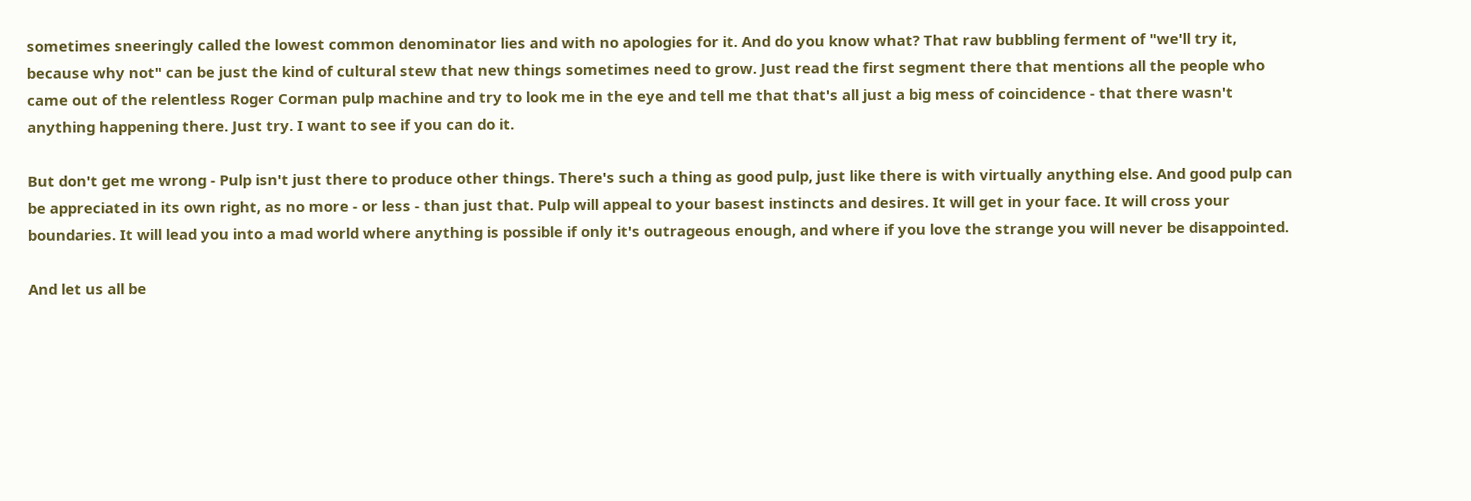sometimes sneeringly called the lowest common denominator lies and with no apologies for it. And do you know what? That raw bubbling ferment of "we'll try it, because why not" can be just the kind of cultural stew that new things sometimes need to grow. Just read the first segment there that mentions all the people who came out of the relentless Roger Corman pulp machine and try to look me in the eye and tell me that that's all just a big mess of coincidence - that there wasn't anything happening there. Just try. I want to see if you can do it.

But don't get me wrong - Pulp isn't just there to produce other things. There's such a thing as good pulp, just like there is with virtually anything else. And good pulp can be appreciated in its own right, as no more - or less - than just that. Pulp will appeal to your basest instincts and desires. It will get in your face. It will cross your boundaries. It will lead you into a mad world where anything is possible if only it's outrageous enough, and where if you love the strange you will never be disappointed.

And let us all be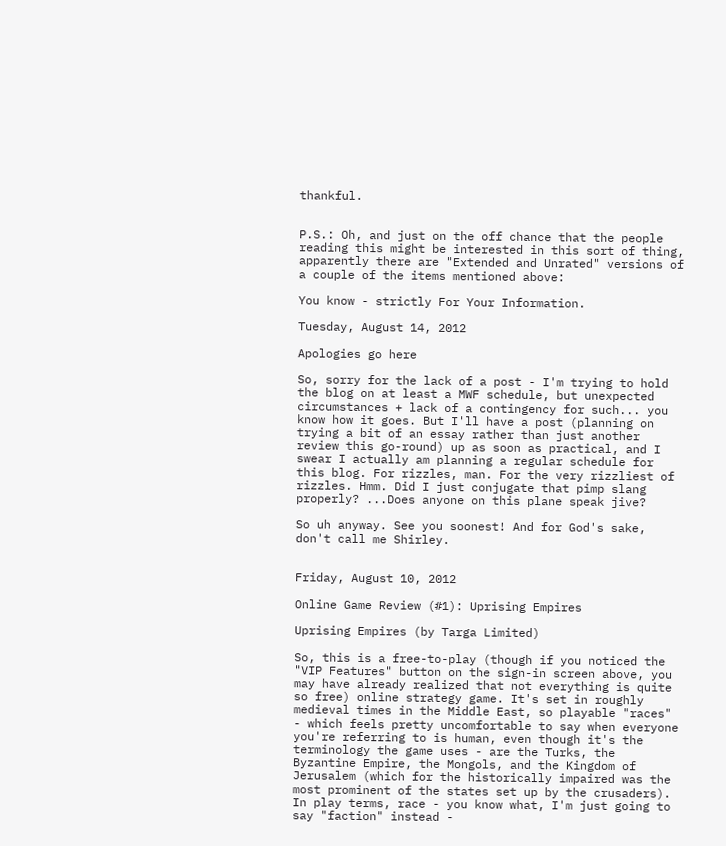thankful.


P.S.: Oh, and just on the off chance that the people reading this might be interested in this sort of thing, apparently there are "Extended and Unrated" versions of a couple of the items mentioned above:

You know - strictly For Your Information.

Tuesday, August 14, 2012

Apologies go here

So, sorry for the lack of a post - I'm trying to hold the blog on at least a MWF schedule, but unexpected circumstances + lack of a contingency for such... you know how it goes. But I'll have a post (planning on trying a bit of an essay rather than just another review this go-round) up as soon as practical, and I swear I actually am planning a regular schedule for this blog. For rizzles, man. For the very rizzliest of rizzles. Hmm. Did I just conjugate that pimp slang properly? ...Does anyone on this plane speak jive?

So uh anyway. See you soonest! And for God's sake, don't call me Shirley.


Friday, August 10, 2012

Online Game Review (#1): Uprising Empires

Uprising Empires (by Targa Limited)

So, this is a free-to-play (though if you noticed the "VIP Features" button on the sign-in screen above, you may have already realized that not everything is quite so free) online strategy game. It's set in roughly medieval times in the Middle East, so playable "races" - which feels pretty uncomfortable to say when everyone you're referring to is human, even though it's the terminology the game uses - are the Turks, the Byzantine Empire, the Mongols, and the Kingdom of Jerusalem (which for the historically impaired was the most prominent of the states set up by the crusaders). In play terms, race - you know what, I'm just going to say "faction" instead -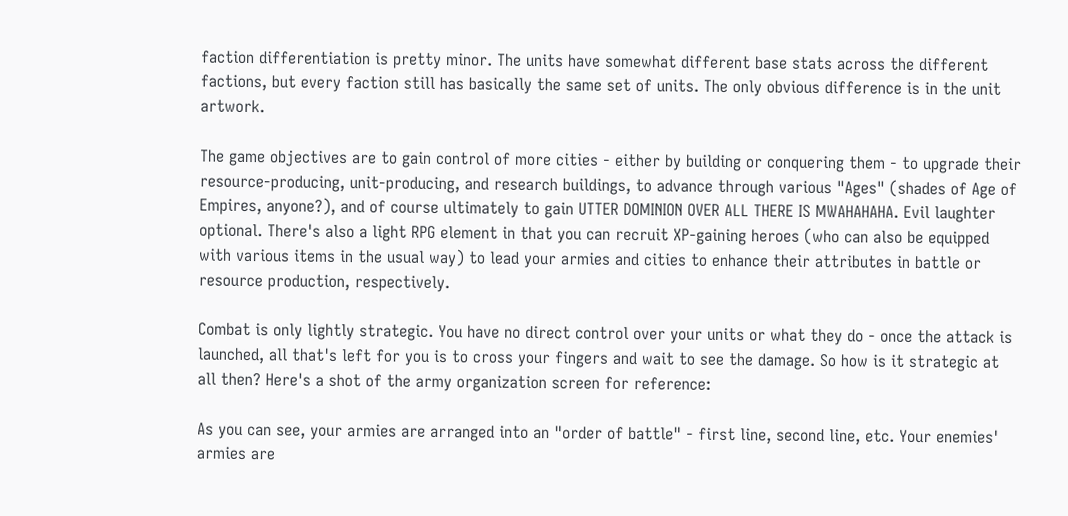faction differentiation is pretty minor. The units have somewhat different base stats across the different factions, but every faction still has basically the same set of units. The only obvious difference is in the unit artwork.

The game objectives are to gain control of more cities - either by building or conquering them - to upgrade their resource-producing, unit-producing, and research buildings, to advance through various "Ages" (shades of Age of Empires, anyone?), and of course ultimately to gain UTTER DOMINION OVER ALL THERE IS MWAHAHAHA. Evil laughter optional. There's also a light RPG element in that you can recruit XP-gaining heroes (who can also be equipped with various items in the usual way) to lead your armies and cities to enhance their attributes in battle or resource production, respectively.

Combat is only lightly strategic. You have no direct control over your units or what they do - once the attack is launched, all that's left for you is to cross your fingers and wait to see the damage. So how is it strategic at all then? Here's a shot of the army organization screen for reference:

As you can see, your armies are arranged into an "order of battle" - first line, second line, etc. Your enemies' armies are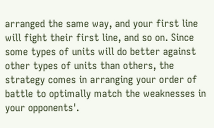arranged the same way, and your first line will fight their first line, and so on. Since some types of units will do better against other types of units than others, the strategy comes in arranging your order of battle to optimally match the weaknesses in your opponents'.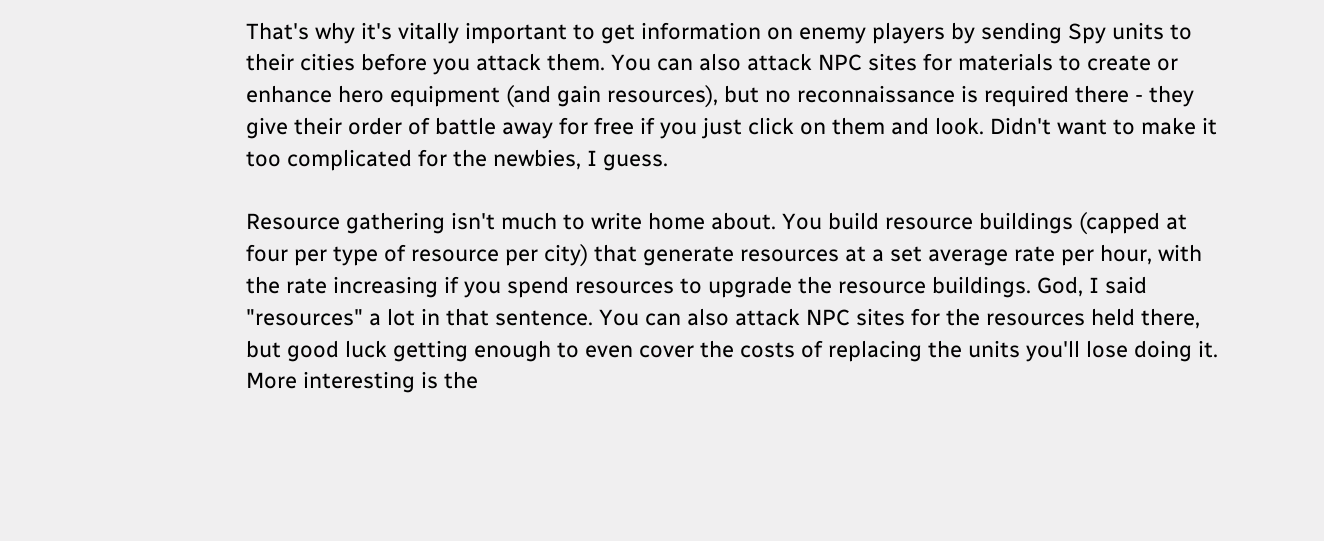That's why it's vitally important to get information on enemy players by sending Spy units to their cities before you attack them. You can also attack NPC sites for materials to create or enhance hero equipment (and gain resources), but no reconnaissance is required there - they give their order of battle away for free if you just click on them and look. Didn't want to make it too complicated for the newbies, I guess.

Resource gathering isn't much to write home about. You build resource buildings (capped at four per type of resource per city) that generate resources at a set average rate per hour, with the rate increasing if you spend resources to upgrade the resource buildings. God, I said "resources" a lot in that sentence. You can also attack NPC sites for the resources held there, but good luck getting enough to even cover the costs of replacing the units you'll lose doing it. More interesting is the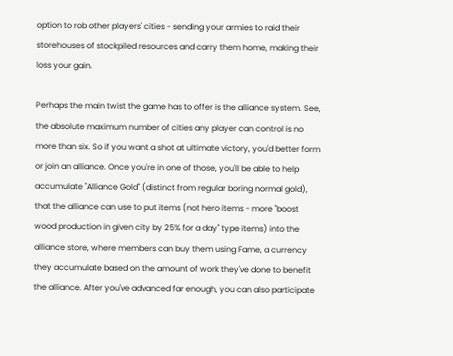option to rob other players' cities - sending your armies to raid their storehouses of stockpiled resources and carry them home, making their loss your gain.

Perhaps the main twist the game has to offer is the alliance system. See, the absolute maximum number of cities any player can control is no more than six. So if you want a shot at ultimate victory, you'd better form or join an alliance. Once you're in one of those, you'll be able to help accumulate "Alliance Gold" (distinct from regular boring normal gold), that the alliance can use to put items (not hero items - more "boost wood production in given city by 25% for a day" type items) into the alliance store, where members can buy them using Fame, a currency they accumulate based on the amount of work they've done to benefit the alliance. After you've advanced far enough, you can also participate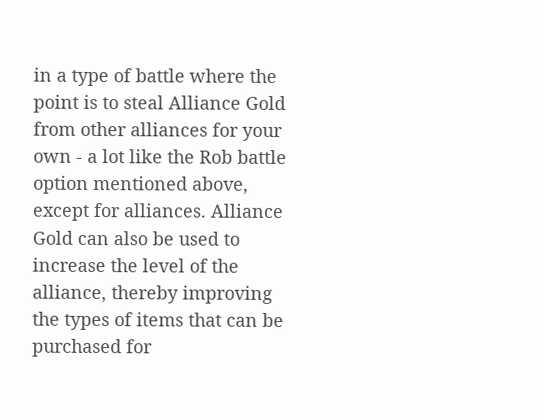in a type of battle where the point is to steal Alliance Gold from other alliances for your own - a lot like the Rob battle option mentioned above, except for alliances. Alliance Gold can also be used to increase the level of the alliance, thereby improving the types of items that can be purchased for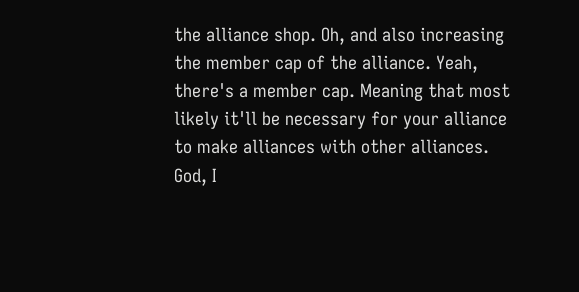the alliance shop. Oh, and also increasing the member cap of the alliance. Yeah, there's a member cap. Meaning that most likely it'll be necessary for your alliance to make alliances with other alliances. God, I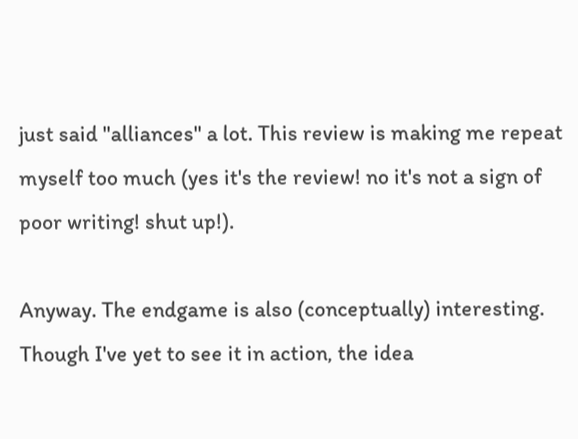just said "alliances" a lot. This review is making me repeat myself too much (yes it's the review! no it's not a sign of poor writing! shut up!).

Anyway. The endgame is also (conceptually) interesting. Though I've yet to see it in action, the idea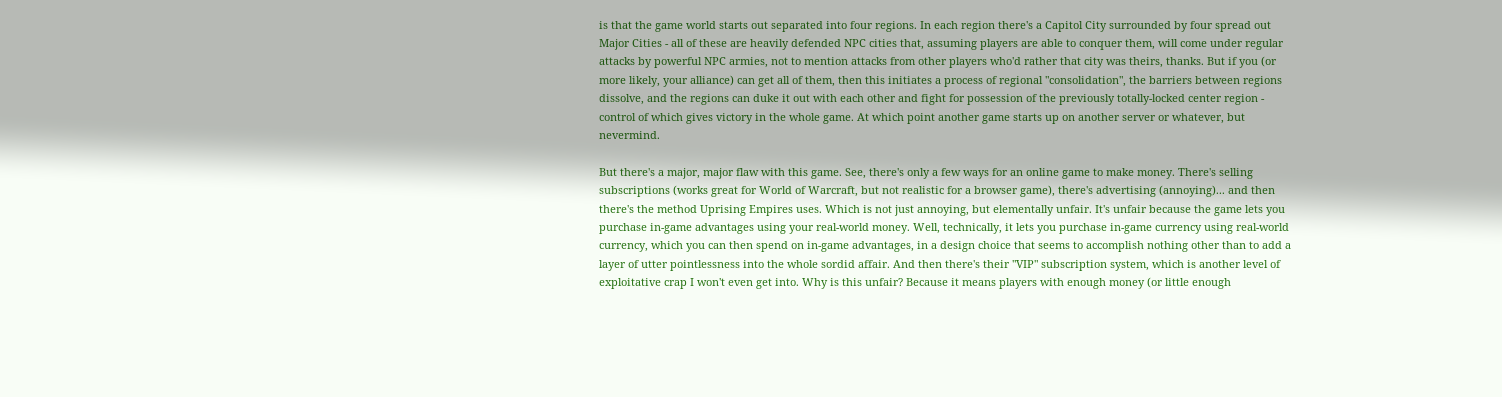is that the game world starts out separated into four regions. In each region there's a Capitol City surrounded by four spread out Major Cities - all of these are heavily defended NPC cities that, assuming players are able to conquer them, will come under regular attacks by powerful NPC armies, not to mention attacks from other players who'd rather that city was theirs, thanks. But if you (or more likely, your alliance) can get all of them, then this initiates a process of regional "consolidation", the barriers between regions dissolve, and the regions can duke it out with each other and fight for possession of the previously totally-locked center region - control of which gives victory in the whole game. At which point another game starts up on another server or whatever, but nevermind.

But there's a major, major flaw with this game. See, there's only a few ways for an online game to make money. There's selling subscriptions (works great for World of Warcraft, but not realistic for a browser game), there's advertising (annoying)... and then there's the method Uprising Empires uses. Which is not just annoying, but elementally unfair. It's unfair because the game lets you purchase in-game advantages using your real-world money. Well, technically, it lets you purchase in-game currency using real-world currency, which you can then spend on in-game advantages, in a design choice that seems to accomplish nothing other than to add a layer of utter pointlessness into the whole sordid affair. And then there's their "VIP" subscription system, which is another level of exploitative crap I won't even get into. Why is this unfair? Because it means players with enough money (or little enough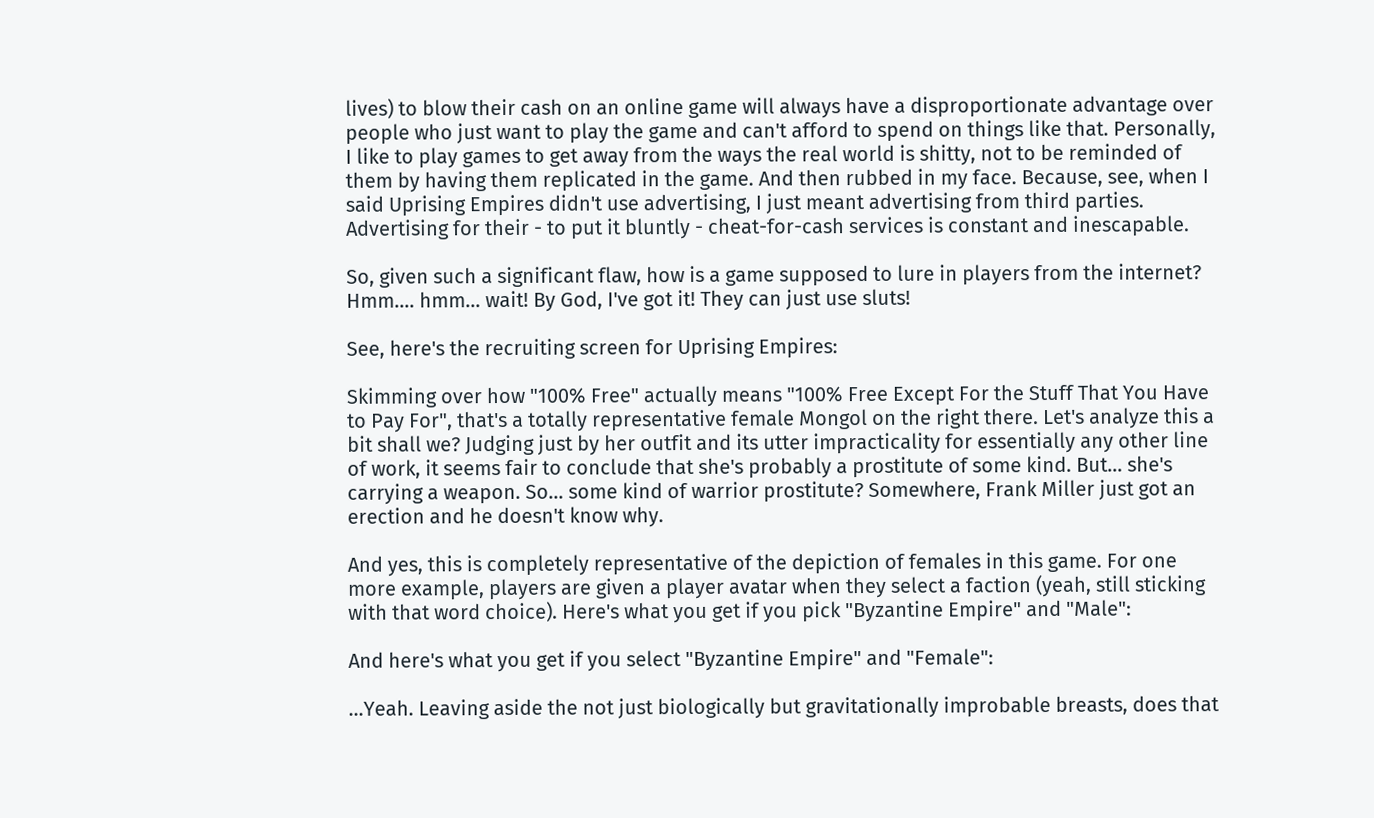lives) to blow their cash on an online game will always have a disproportionate advantage over people who just want to play the game and can't afford to spend on things like that. Personally, I like to play games to get away from the ways the real world is shitty, not to be reminded of them by having them replicated in the game. And then rubbed in my face. Because, see, when I said Uprising Empires didn't use advertising, I just meant advertising from third parties. Advertising for their - to put it bluntly - cheat-for-cash services is constant and inescapable.

So, given such a significant flaw, how is a game supposed to lure in players from the internet? Hmm.... hmm... wait! By God, I've got it! They can just use sluts!

See, here's the recruiting screen for Uprising Empires:

Skimming over how "100% Free" actually means "100% Free Except For the Stuff That You Have to Pay For", that's a totally representative female Mongol on the right there. Let's analyze this a bit shall we? Judging just by her outfit and its utter impracticality for essentially any other line of work, it seems fair to conclude that she's probably a prostitute of some kind. But... she's carrying a weapon. So... some kind of warrior prostitute? Somewhere, Frank Miller just got an erection and he doesn't know why.

And yes, this is completely representative of the depiction of females in this game. For one more example, players are given a player avatar when they select a faction (yeah, still sticking with that word choice). Here's what you get if you pick "Byzantine Empire" and "Male":

And here's what you get if you select "Byzantine Empire" and "Female":

...Yeah. Leaving aside the not just biologically but gravitationally improbable breasts, does that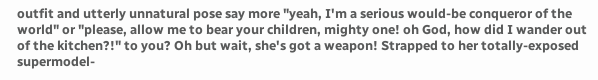outfit and utterly unnatural pose say more "yeah, I'm a serious would-be conqueror of the world" or "please, allow me to bear your children, mighty one! oh God, how did I wander out of the kitchen?!" to you? Oh but wait, she's got a weapon! Strapped to her totally-exposed supermodel-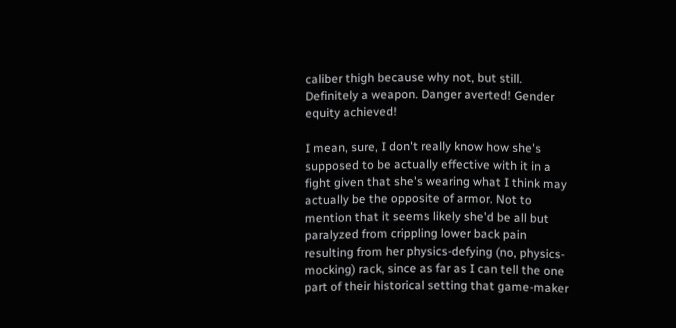caliber thigh because why not, but still. Definitely a weapon. Danger averted! Gender equity achieved!

I mean, sure, I don't really know how she's supposed to be actually effective with it in a fight given that she's wearing what I think may actually be the opposite of armor. Not to mention that it seems likely she'd be all but paralyzed from crippling lower back pain resulting from her physics-defying (no, physics-mocking) rack, since as far as I can tell the one part of their historical setting that game-maker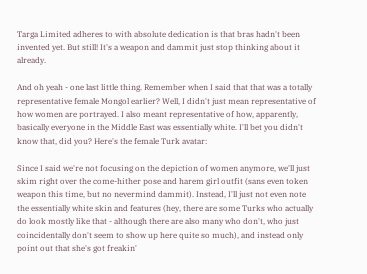Targa Limited adheres to with absolute dedication is that bras hadn't been invented yet. But still! It's a weapon and dammit just stop thinking about it already.

And oh yeah - one last little thing. Remember when I said that that was a totally representative female Mongol earlier? Well, I didn't just mean representative of how women are portrayed. I also meant representative of how, apparently, basically everyone in the Middle East was essentially white. I'll bet you didn't know that, did you? Here's the female Turk avatar:

Since I said we're not focusing on the depiction of women anymore, we'll just skim right over the come-hither pose and harem girl outfit (sans even token weapon this time, but no nevermind dammit). Instead, I'll just not even note the essentially white skin and features (hey, there are some Turks who actually do look mostly like that - although there are also many who don't, who just coincidentally don't seem to show up here quite so much), and instead only point out that she's got freakin'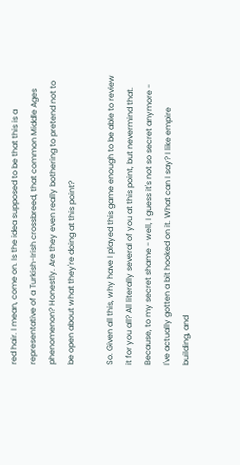red hair. I mean, come on. Is the idea supposed to be that this is a representative of a Turkish-Irish crossbreed, that common Middle Ages phenomenon? Honestly. Are they even really bothering to pretend not to be open about what they're doing at this point?

So. Given all this, why have I played this game enough to be able to review it for you all? All literally several of you at this point, but nevermind that. Because, to my secret shame - well, I guess it's not so secret anymore - I've actually gotten a bit hooked on it. What can I say? I like empire building, and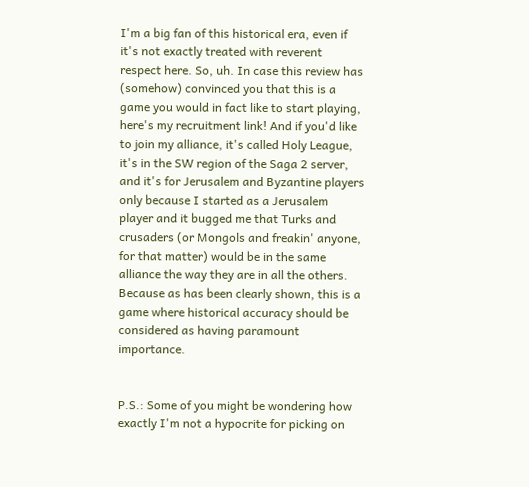I'm a big fan of this historical era, even if it's not exactly treated with reverent respect here. So, uh. In case this review has (somehow) convinced you that this is a game you would in fact like to start playing, here's my recruitment link! And if you'd like to join my alliance, it's called Holy League, it's in the SW region of the Saga 2 server, and it's for Jerusalem and Byzantine players only because I started as a Jerusalem player and it bugged me that Turks and crusaders (or Mongols and freakin' anyone, for that matter) would be in the same alliance the way they are in all the others. Because as has been clearly shown, this is a game where historical accuracy should be considered as having paramount importance.


P.S.: Some of you might be wondering how exactly I'm not a hypocrite for picking on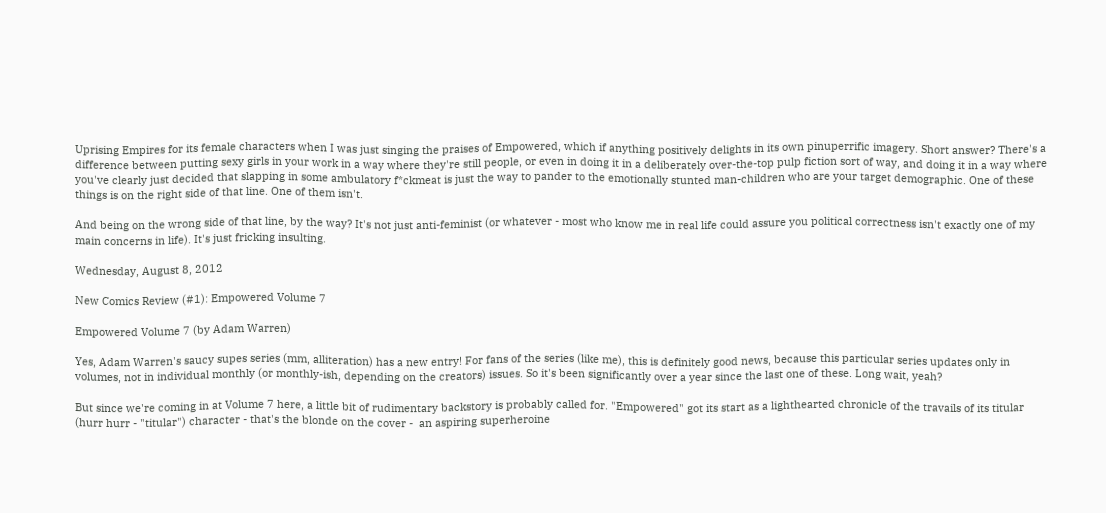Uprising Empires for its female characters when I was just singing the praises of Empowered, which if anything positively delights in its own pinuperrific imagery. Short answer? There's a difference between putting sexy girls in your work in a way where they're still people, or even in doing it in a deliberately over-the-top pulp fiction sort of way, and doing it in a way where you've clearly just decided that slapping in some ambulatory f*ckmeat is just the way to pander to the emotionally stunted man-children who are your target demographic. One of these things is on the right side of that line. One of them isn't.

And being on the wrong side of that line, by the way? It's not just anti-feminist (or whatever - most who know me in real life could assure you political correctness isn't exactly one of my main concerns in life). It's just fricking insulting.

Wednesday, August 8, 2012

New Comics Review (#1): Empowered Volume 7

Empowered Volume 7 (by Adam Warren)

Yes, Adam Warren's saucy supes series (mm, alliteration) has a new entry! For fans of the series (like me), this is definitely good news, because this particular series updates only in volumes, not in individual monthly (or monthly-ish, depending on the creators) issues. So it's been significantly over a year since the last one of these. Long wait, yeah?

But since we're coming in at Volume 7 here, a little bit of rudimentary backstory is probably called for. "Empowered" got its start as a lighthearted chronicle of the travails of its titular (hurr hurr - "titular") character - that's the blonde on the cover -  an aspiring superheroine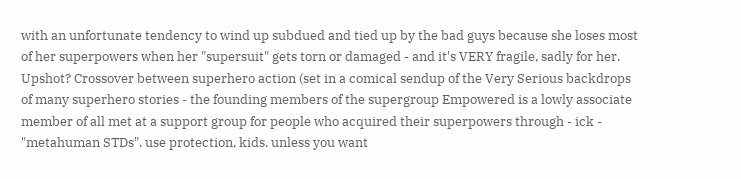with an unfortunate tendency to wind up subdued and tied up by the bad guys because she loses most of her superpowers when her "supersuit" gets torn or damaged - and it's VERY fragile, sadly for her. Upshot? Crossover between superhero action (set in a comical sendup of the Very Serious backdrops of many superhero stories - the founding members of the supergroup Empowered is a lowly associate member of all met at a support group for people who acquired their superpowers through - ick - "metahuman STDs". use protection, kids. unless you want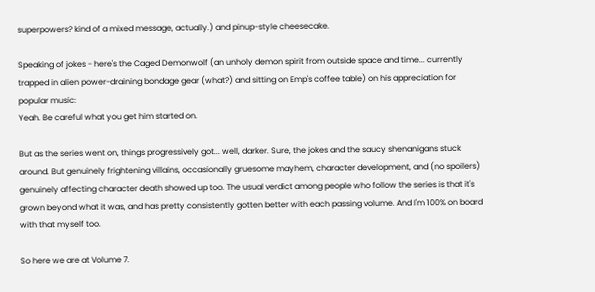superpowers? kind of a mixed message, actually.) and pinup-style cheesecake.

Speaking of jokes - here's the Caged Demonwolf (an unholy demon spirit from outside space and time... currently trapped in alien power-draining bondage gear (what?) and sitting on Emp's coffee table) on his appreciation for popular music:
Yeah. Be careful what you get him started on.

But as the series went on, things progressively got... well, darker. Sure, the jokes and the saucy shenanigans stuck around. But genuinely frightening villains, occasionally gruesome mayhem, character development, and (no spoilers) genuinely affecting character death showed up too. The usual verdict among people who follow the series is that it's grown beyond what it was, and has pretty consistently gotten better with each passing volume. And I'm 100% on board with that myself too.

So here we are at Volume 7.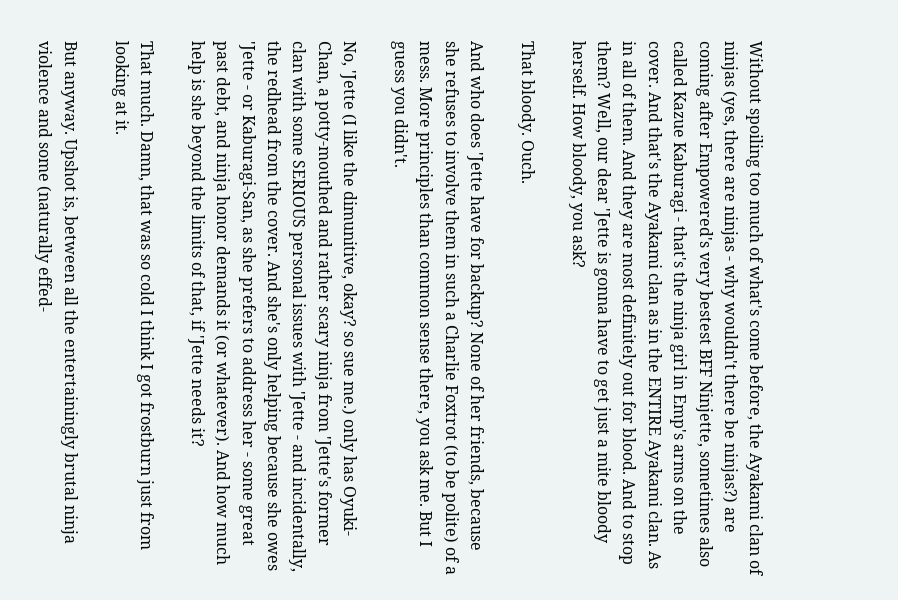Without spoiling too much of what's come before, the Ayakami clan of ninjas (yes, there are ninjas - why wouldn't there be ninjas?) are coming after Empowered's very bestest BFF Ninjette, sometimes also called Kazue Kaburagi - that's the ninja girl in Emp's arms on the cover. And that's the Ayakami clan as in the ENTIRE Ayakami clan. As in all of them. And they are most definitely out for blood. And to stop them? Well, our dear 'Jette is gonna have to get just a mite bloody herself. How bloody, you ask?

That bloody. Ouch.

And who does 'Jette have for backup? None of her friends, because she refuses to involve them in such a Charlie Foxtrot (to be polite) of a mess. More principles than common sense there, you ask me. But I guess you didn't.

No, 'Jette (I like the dimunitive, okay? so sue me.) only has Oyuki-Chan, a potty-mouthed and rather scary ninja from 'Jette's former clan with some SERIOUS personal issues with 'Jette - and incidentally, the redhead from the cover. And she's only helping because she owes 'Jette - or Kaburagi-San, as she prefers to address her - some great past debt, and ninja honor demands it (or whatever). And how much help is she beyond the limits of that, if 'Jette needs it?

That much. Damn, that was so cold I think I got frostburn just from looking at it.

But anyway. Upshot is, between all the entertainingly brutal ninja violence and some (naturally effed-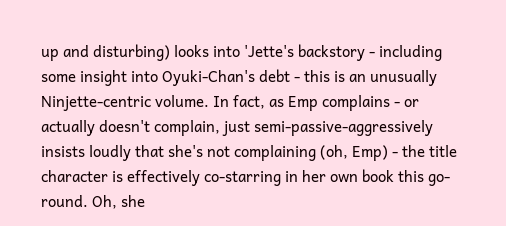up and disturbing) looks into 'Jette's backstory - including some insight into Oyuki-Chan's debt - this is an unusually Ninjette-centric volume. In fact, as Emp complains - or actually doesn't complain, just semi-passive-aggressively insists loudly that she's not complaining (oh, Emp) - the title character is effectively co-starring in her own book this go-round. Oh, she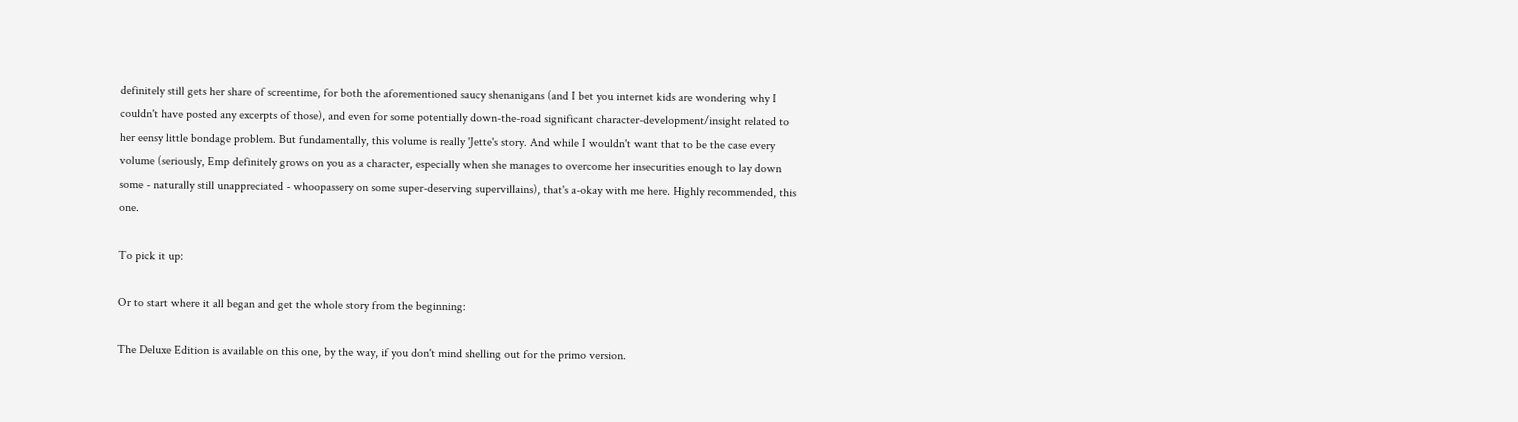definitely still gets her share of screentime, for both the aforementioned saucy shenanigans (and I bet you internet kids are wondering why I couldn't have posted any excerpts of those), and even for some potentially down-the-road significant character-development/insight related to her eensy little bondage problem. But fundamentally, this volume is really 'Jette's story. And while I wouldn't want that to be the case every volume (seriously, Emp definitely grows on you as a character, especially when she manages to overcome her insecurities enough to lay down some - naturally still unappreciated - whoopassery on some super-deserving supervillains), that's a-okay with me here. Highly recommended, this one.

To pick it up:

Or to start where it all began and get the whole story from the beginning:

The Deluxe Edition is available on this one, by the way, if you don't mind shelling out for the primo version.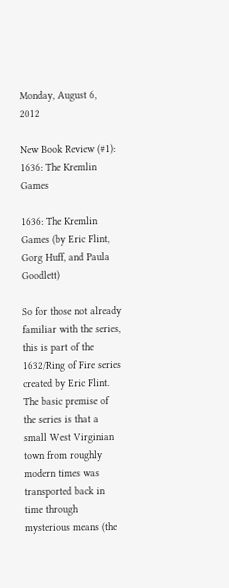Monday, August 6, 2012

New Book Review (#1): 1636: The Kremlin Games

1636: The Kremlin Games (by Eric Flint, Gorg Huff, and Paula Goodlett)

So for those not already familiar with the series, this is part of the 1632/Ring of Fire series created by Eric Flint. The basic premise of the series is that a small West Virginian town from roughly modern times was transported back in time through mysterious means (the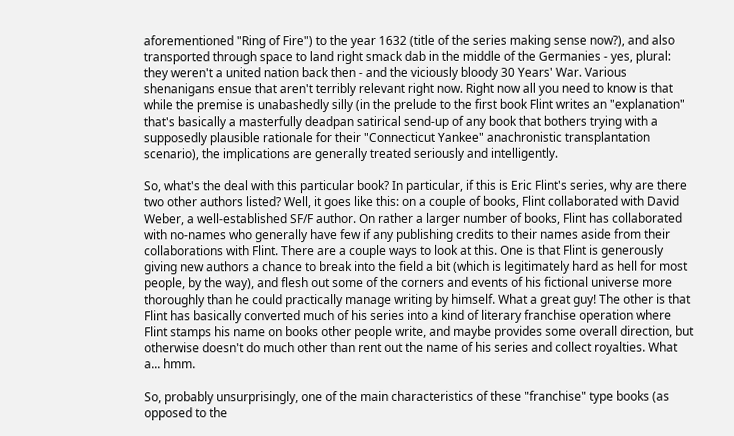aforementioned "Ring of Fire") to the year 1632 (title of the series making sense now?), and also transported through space to land right smack dab in the middle of the Germanies - yes, plural: they weren't a united nation back then - and the viciously bloody 30 Years' War. Various shenanigans ensue that aren't terribly relevant right now. Right now all you need to know is that while the premise is unabashedly silly (in the prelude to the first book Flint writes an "explanation" that's basically a masterfully deadpan satirical send-up of any book that bothers trying with a supposedly plausible rationale for their "Connecticut Yankee" anachronistic transplantation scenario), the implications are generally treated seriously and intelligently.

So, what's the deal with this particular book? In particular, if this is Eric Flint's series, why are there two other authors listed? Well, it goes like this: on a couple of books, Flint collaborated with David Weber, a well-established SF/F author. On rather a larger number of books, Flint has collaborated with no-names who generally have few if any publishing credits to their names aside from their collaborations with Flint. There are a couple ways to look at this. One is that Flint is generously giving new authors a chance to break into the field a bit (which is legitimately hard as hell for most people, by the way), and flesh out some of the corners and events of his fictional universe more thoroughly than he could practically manage writing by himself. What a great guy! The other is that Flint has basically converted much of his series into a kind of literary franchise operation where Flint stamps his name on books other people write, and maybe provides some overall direction, but otherwise doesn't do much other than rent out the name of his series and collect royalties. What a... hmm.

So, probably unsurprisingly, one of the main characteristics of these "franchise" type books (as opposed to the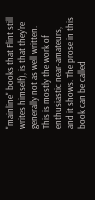"mainline" books that Flint still writes himself), is that they're generally not as well written. This is mostly the work of enthusiastic near-amateurs, and it shows. The prose in this book can be called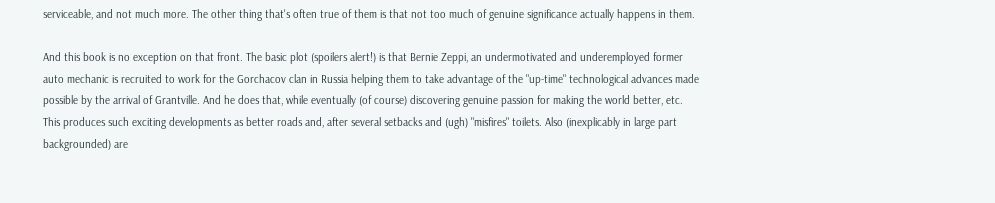serviceable, and not much more. The other thing that's often true of them is that not too much of genuine significance actually happens in them.

And this book is no exception on that front. The basic plot (spoilers alert!) is that Bernie Zeppi, an undermotivated and underemployed former auto mechanic is recruited to work for the Gorchacov clan in Russia helping them to take advantage of the "up-time" technological advances made possible by the arrival of Grantville. And he does that, while eventually (of course) discovering genuine passion for making the world better, etc. This produces such exciting developments as better roads and, after several setbacks and (ugh) "misfires" toilets. Also (inexplicably in large part backgrounded) are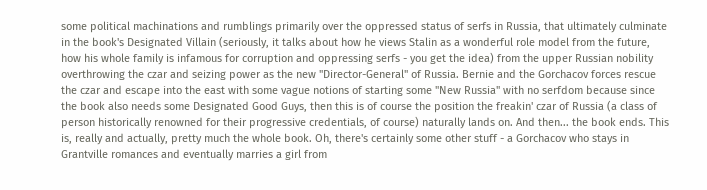some political machinations and rumblings primarily over the oppressed status of serfs in Russia, that ultimately culminate in the book's Designated Villain (seriously, it talks about how he views Stalin as a wonderful role model from the future, how his whole family is infamous for corruption and oppressing serfs - you get the idea) from the upper Russian nobility overthrowing the czar and seizing power as the new "Director-General" of Russia. Bernie and the Gorchacov forces rescue the czar and escape into the east with some vague notions of starting some "New Russia" with no serfdom because since the book also needs some Designated Good Guys, then this is of course the position the freakin' czar of Russia (a class of person historically renowned for their progressive credentials, of course) naturally lands on. And then... the book ends. This is, really and actually, pretty much the whole book. Oh, there's certainly some other stuff - a Gorchacov who stays in Grantville romances and eventually marries a girl from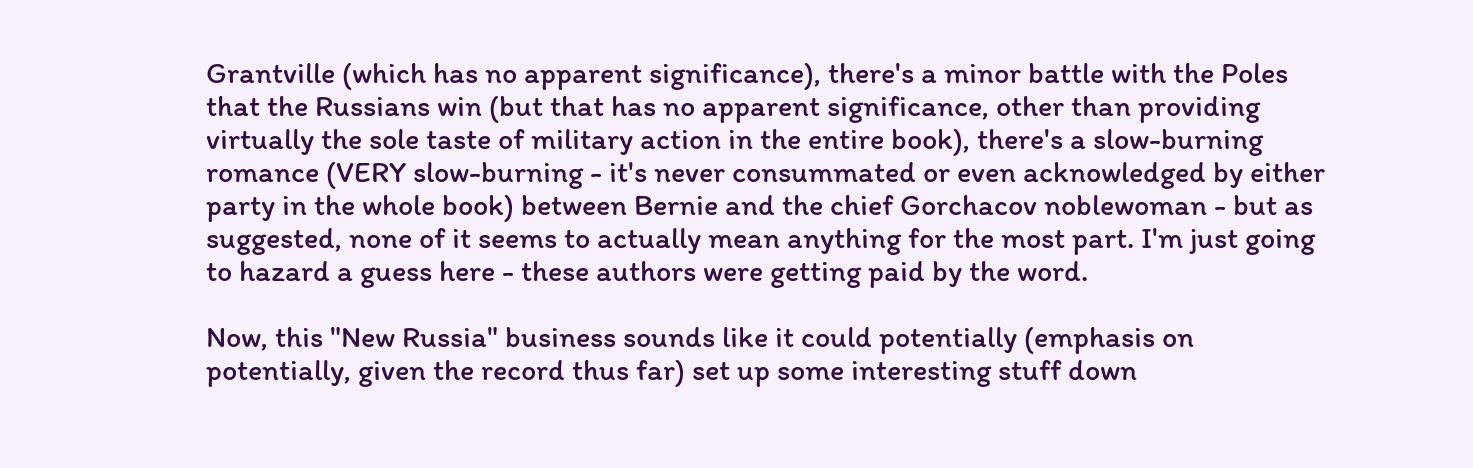Grantville (which has no apparent significance), there's a minor battle with the Poles that the Russians win (but that has no apparent significance, other than providing virtually the sole taste of military action in the entire book), there's a slow-burning romance (VERY slow-burning - it's never consummated or even acknowledged by either party in the whole book) between Bernie and the chief Gorchacov noblewoman - but as suggested, none of it seems to actually mean anything for the most part. I'm just going to hazard a guess here - these authors were getting paid by the word.

Now, this "New Russia" business sounds like it could potentially (emphasis on potentially, given the record thus far) set up some interesting stuff down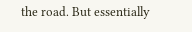the road. But essentially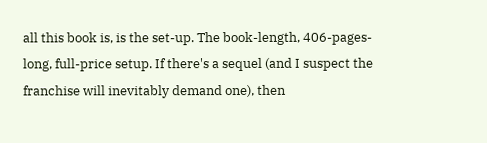all this book is, is the set-up. The book-length, 406-pages-long, full-price setup. If there's a sequel (and I suspect the franchise will inevitably demand one), then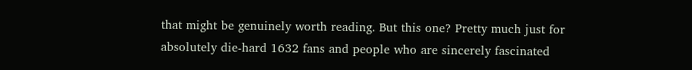that might be genuinely worth reading. But this one? Pretty much just for absolutely die-hard 1632 fans and people who are sincerely fascinated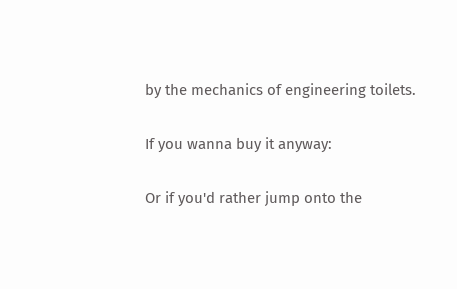by the mechanics of engineering toilets.

If you wanna buy it anyway:

Or if you'd rather jump onto the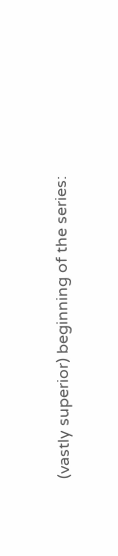(vastly superior) beginning of the series: